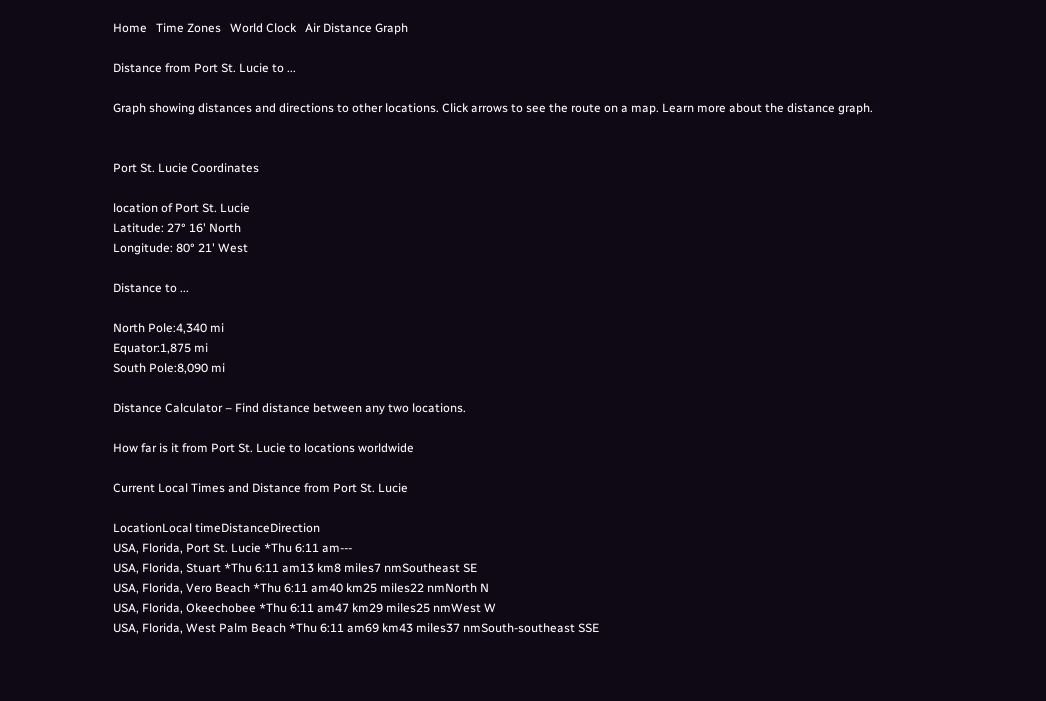Home   Time Zones   World Clock   Air Distance Graph

Distance from Port St. Lucie to ...

Graph showing distances and directions to other locations. Click arrows to see the route on a map. Learn more about the distance graph.


Port St. Lucie Coordinates

location of Port St. Lucie
Latitude: 27° 16' North
Longitude: 80° 21' West

Distance to ...

North Pole:4,340 mi
Equator:1,875 mi
South Pole:8,090 mi

Distance Calculator – Find distance between any two locations.

How far is it from Port St. Lucie to locations worldwide

Current Local Times and Distance from Port St. Lucie

LocationLocal timeDistanceDirection
USA, Florida, Port St. Lucie *Thu 6:11 am---
USA, Florida, Stuart *Thu 6:11 am13 km8 miles7 nmSoutheast SE
USA, Florida, Vero Beach *Thu 6:11 am40 km25 miles22 nmNorth N
USA, Florida, Okeechobee *Thu 6:11 am47 km29 miles25 nmWest W
USA, Florida, West Palm Beach *Thu 6:11 am69 km43 miles37 nmSouth-southeast SSE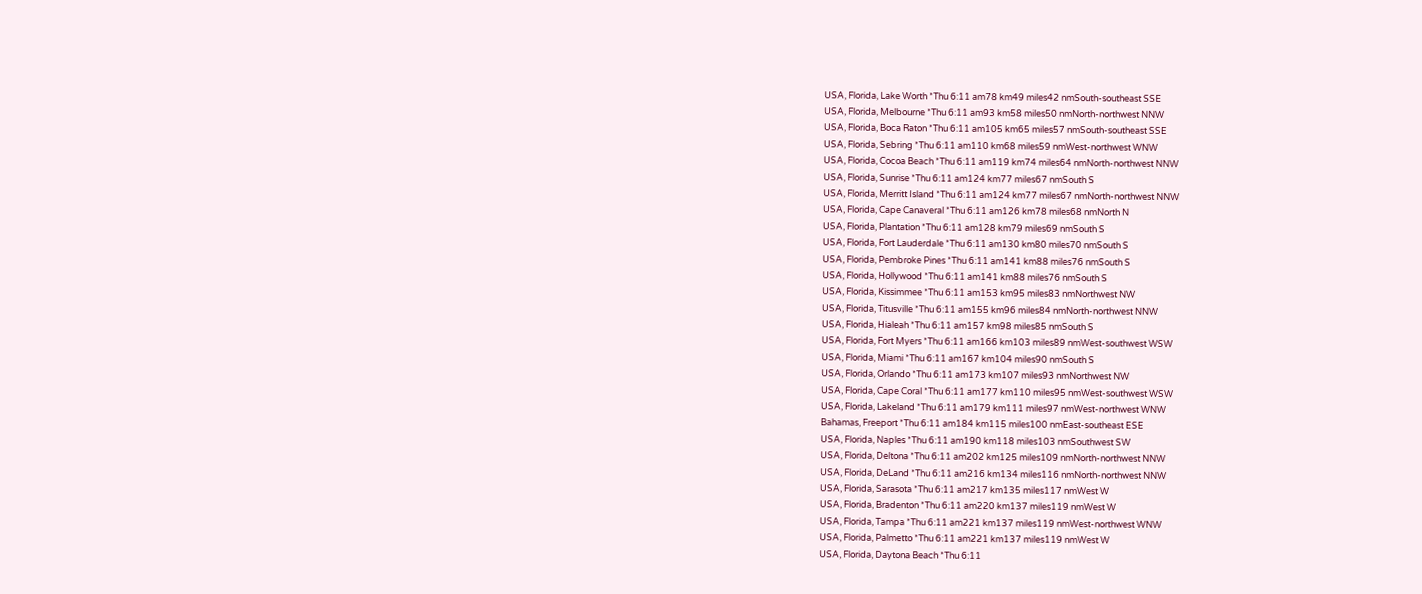USA, Florida, Lake Worth *Thu 6:11 am78 km49 miles42 nmSouth-southeast SSE
USA, Florida, Melbourne *Thu 6:11 am93 km58 miles50 nmNorth-northwest NNW
USA, Florida, Boca Raton *Thu 6:11 am105 km65 miles57 nmSouth-southeast SSE
USA, Florida, Sebring *Thu 6:11 am110 km68 miles59 nmWest-northwest WNW
USA, Florida, Cocoa Beach *Thu 6:11 am119 km74 miles64 nmNorth-northwest NNW
USA, Florida, Sunrise *Thu 6:11 am124 km77 miles67 nmSouth S
USA, Florida, Merritt Island *Thu 6:11 am124 km77 miles67 nmNorth-northwest NNW
USA, Florida, Cape Canaveral *Thu 6:11 am126 km78 miles68 nmNorth N
USA, Florida, Plantation *Thu 6:11 am128 km79 miles69 nmSouth S
USA, Florida, Fort Lauderdale *Thu 6:11 am130 km80 miles70 nmSouth S
USA, Florida, Pembroke Pines *Thu 6:11 am141 km88 miles76 nmSouth S
USA, Florida, Hollywood *Thu 6:11 am141 km88 miles76 nmSouth S
USA, Florida, Kissimmee *Thu 6:11 am153 km95 miles83 nmNorthwest NW
USA, Florida, Titusville *Thu 6:11 am155 km96 miles84 nmNorth-northwest NNW
USA, Florida, Hialeah *Thu 6:11 am157 km98 miles85 nmSouth S
USA, Florida, Fort Myers *Thu 6:11 am166 km103 miles89 nmWest-southwest WSW
USA, Florida, Miami *Thu 6:11 am167 km104 miles90 nmSouth S
USA, Florida, Orlando *Thu 6:11 am173 km107 miles93 nmNorthwest NW
USA, Florida, Cape Coral *Thu 6:11 am177 km110 miles95 nmWest-southwest WSW
USA, Florida, Lakeland *Thu 6:11 am179 km111 miles97 nmWest-northwest WNW
Bahamas, Freeport *Thu 6:11 am184 km115 miles100 nmEast-southeast ESE
USA, Florida, Naples *Thu 6:11 am190 km118 miles103 nmSouthwest SW
USA, Florida, Deltona *Thu 6:11 am202 km125 miles109 nmNorth-northwest NNW
USA, Florida, DeLand *Thu 6:11 am216 km134 miles116 nmNorth-northwest NNW
USA, Florida, Sarasota *Thu 6:11 am217 km135 miles117 nmWest W
USA, Florida, Bradenton *Thu 6:11 am220 km137 miles119 nmWest W
USA, Florida, Tampa *Thu 6:11 am221 km137 miles119 nmWest-northwest WNW
USA, Florida, Palmetto *Thu 6:11 am221 km137 miles119 nmWest W
USA, Florida, Daytona Beach *Thu 6:11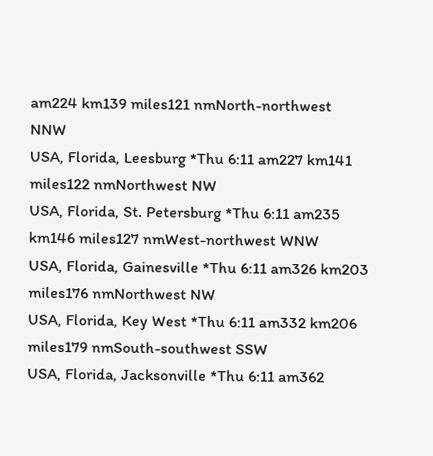am224 km139 miles121 nmNorth-northwest NNW
USA, Florida, Leesburg *Thu 6:11 am227 km141 miles122 nmNorthwest NW
USA, Florida, St. Petersburg *Thu 6:11 am235 km146 miles127 nmWest-northwest WNW
USA, Florida, Gainesville *Thu 6:11 am326 km203 miles176 nmNorthwest NW
USA, Florida, Key West *Thu 6:11 am332 km206 miles179 nmSouth-southwest SSW
USA, Florida, Jacksonville *Thu 6:11 am362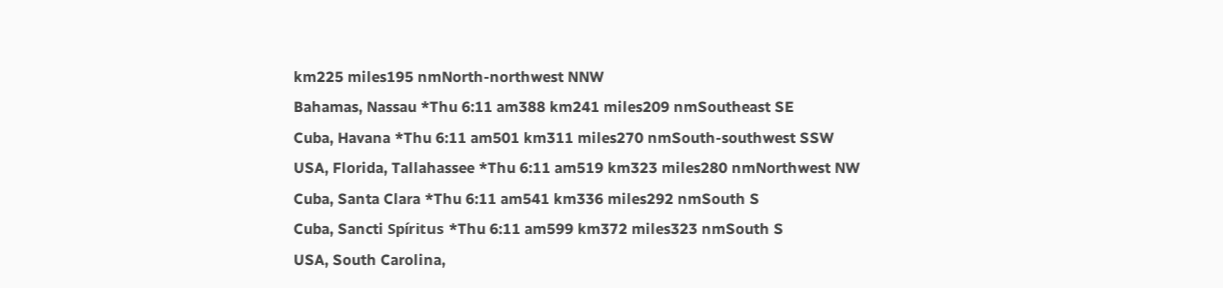km225 miles195 nmNorth-northwest NNW
Bahamas, Nassau *Thu 6:11 am388 km241 miles209 nmSoutheast SE
Cuba, Havana *Thu 6:11 am501 km311 miles270 nmSouth-southwest SSW
USA, Florida, Tallahassee *Thu 6:11 am519 km323 miles280 nmNorthwest NW
Cuba, Santa Clara *Thu 6:11 am541 km336 miles292 nmSouth S
Cuba, Sancti Spíritus *Thu 6:11 am599 km372 miles323 nmSouth S
USA, South Carolina,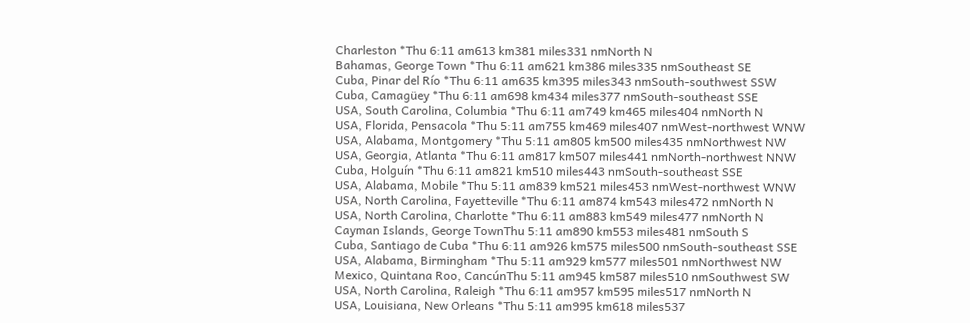Charleston *Thu 6:11 am613 km381 miles331 nmNorth N
Bahamas, George Town *Thu 6:11 am621 km386 miles335 nmSoutheast SE
Cuba, Pinar del Río *Thu 6:11 am635 km395 miles343 nmSouth-southwest SSW
Cuba, Camagüey *Thu 6:11 am698 km434 miles377 nmSouth-southeast SSE
USA, South Carolina, Columbia *Thu 6:11 am749 km465 miles404 nmNorth N
USA, Florida, Pensacola *Thu 5:11 am755 km469 miles407 nmWest-northwest WNW
USA, Alabama, Montgomery *Thu 5:11 am805 km500 miles435 nmNorthwest NW
USA, Georgia, Atlanta *Thu 6:11 am817 km507 miles441 nmNorth-northwest NNW
Cuba, Holguín *Thu 6:11 am821 km510 miles443 nmSouth-southeast SSE
USA, Alabama, Mobile *Thu 5:11 am839 km521 miles453 nmWest-northwest WNW
USA, North Carolina, Fayetteville *Thu 6:11 am874 km543 miles472 nmNorth N
USA, North Carolina, Charlotte *Thu 6:11 am883 km549 miles477 nmNorth N
Cayman Islands, George TownThu 5:11 am890 km553 miles481 nmSouth S
Cuba, Santiago de Cuba *Thu 6:11 am926 km575 miles500 nmSouth-southeast SSE
USA, Alabama, Birmingham *Thu 5:11 am929 km577 miles501 nmNorthwest NW
Mexico, Quintana Roo, CancúnThu 5:11 am945 km587 miles510 nmSouthwest SW
USA, North Carolina, Raleigh *Thu 6:11 am957 km595 miles517 nmNorth N
USA, Louisiana, New Orleans *Thu 5:11 am995 km618 miles537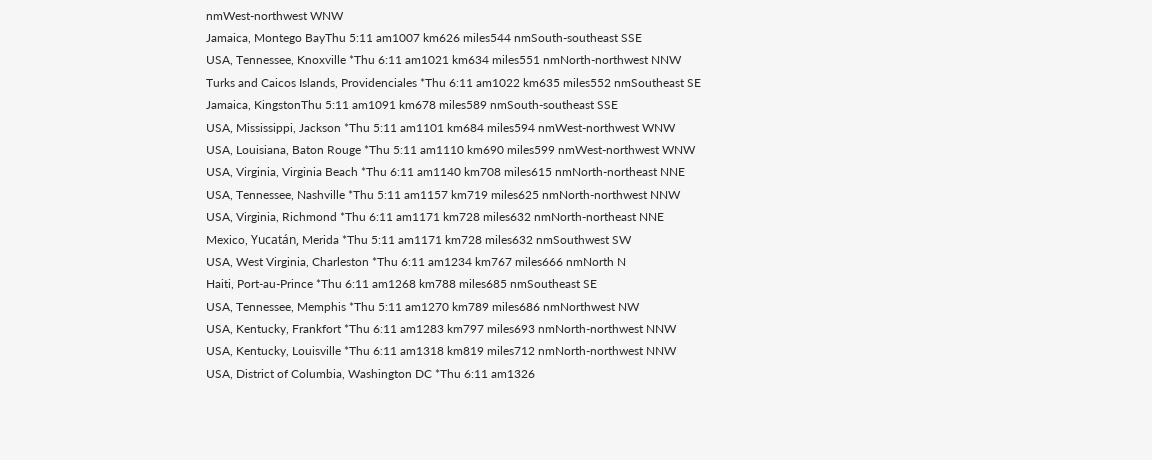nmWest-northwest WNW
Jamaica, Montego BayThu 5:11 am1007 km626 miles544 nmSouth-southeast SSE
USA, Tennessee, Knoxville *Thu 6:11 am1021 km634 miles551 nmNorth-northwest NNW
Turks and Caicos Islands, Providenciales *Thu 6:11 am1022 km635 miles552 nmSoutheast SE
Jamaica, KingstonThu 5:11 am1091 km678 miles589 nmSouth-southeast SSE
USA, Mississippi, Jackson *Thu 5:11 am1101 km684 miles594 nmWest-northwest WNW
USA, Louisiana, Baton Rouge *Thu 5:11 am1110 km690 miles599 nmWest-northwest WNW
USA, Virginia, Virginia Beach *Thu 6:11 am1140 km708 miles615 nmNorth-northeast NNE
USA, Tennessee, Nashville *Thu 5:11 am1157 km719 miles625 nmNorth-northwest NNW
USA, Virginia, Richmond *Thu 6:11 am1171 km728 miles632 nmNorth-northeast NNE
Mexico, Yucatán, Merida *Thu 5:11 am1171 km728 miles632 nmSouthwest SW
USA, West Virginia, Charleston *Thu 6:11 am1234 km767 miles666 nmNorth N
Haiti, Port-au-Prince *Thu 6:11 am1268 km788 miles685 nmSoutheast SE
USA, Tennessee, Memphis *Thu 5:11 am1270 km789 miles686 nmNorthwest NW
USA, Kentucky, Frankfort *Thu 6:11 am1283 km797 miles693 nmNorth-northwest NNW
USA, Kentucky, Louisville *Thu 6:11 am1318 km819 miles712 nmNorth-northwest NNW
USA, District of Columbia, Washington DC *Thu 6:11 am1326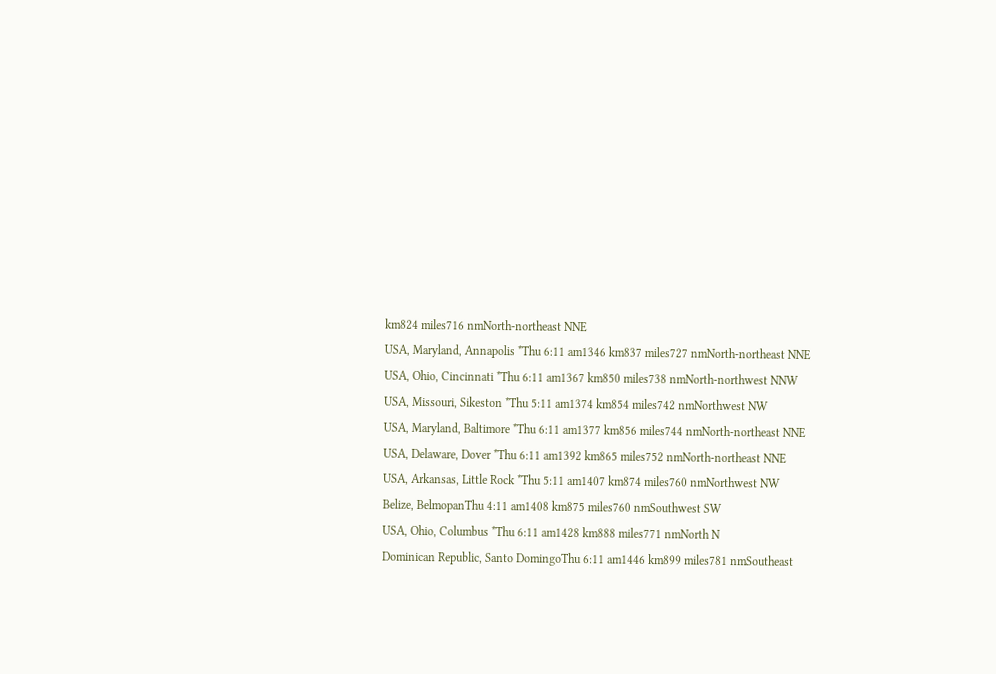km824 miles716 nmNorth-northeast NNE
USA, Maryland, Annapolis *Thu 6:11 am1346 km837 miles727 nmNorth-northeast NNE
USA, Ohio, Cincinnati *Thu 6:11 am1367 km850 miles738 nmNorth-northwest NNW
USA, Missouri, Sikeston *Thu 5:11 am1374 km854 miles742 nmNorthwest NW
USA, Maryland, Baltimore *Thu 6:11 am1377 km856 miles744 nmNorth-northeast NNE
USA, Delaware, Dover *Thu 6:11 am1392 km865 miles752 nmNorth-northeast NNE
USA, Arkansas, Little Rock *Thu 5:11 am1407 km874 miles760 nmNorthwest NW
Belize, BelmopanThu 4:11 am1408 km875 miles760 nmSouthwest SW
USA, Ohio, Columbus *Thu 6:11 am1428 km888 miles771 nmNorth N
Dominican Republic, Santo DomingoThu 6:11 am1446 km899 miles781 nmSoutheast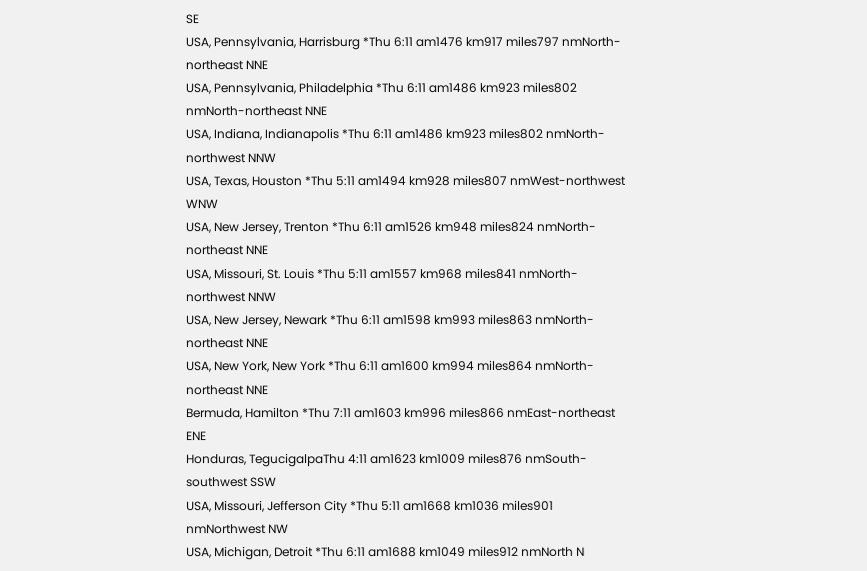SE
USA, Pennsylvania, Harrisburg *Thu 6:11 am1476 km917 miles797 nmNorth-northeast NNE
USA, Pennsylvania, Philadelphia *Thu 6:11 am1486 km923 miles802 nmNorth-northeast NNE
USA, Indiana, Indianapolis *Thu 6:11 am1486 km923 miles802 nmNorth-northwest NNW
USA, Texas, Houston *Thu 5:11 am1494 km928 miles807 nmWest-northwest WNW
USA, New Jersey, Trenton *Thu 6:11 am1526 km948 miles824 nmNorth-northeast NNE
USA, Missouri, St. Louis *Thu 5:11 am1557 km968 miles841 nmNorth-northwest NNW
USA, New Jersey, Newark *Thu 6:11 am1598 km993 miles863 nmNorth-northeast NNE
USA, New York, New York *Thu 6:11 am1600 km994 miles864 nmNorth-northeast NNE
Bermuda, Hamilton *Thu 7:11 am1603 km996 miles866 nmEast-northeast ENE
Honduras, TegucigalpaThu 4:11 am1623 km1009 miles876 nmSouth-southwest SSW
USA, Missouri, Jefferson City *Thu 5:11 am1668 km1036 miles901 nmNorthwest NW
USA, Michigan, Detroit *Thu 6:11 am1688 km1049 miles912 nmNorth N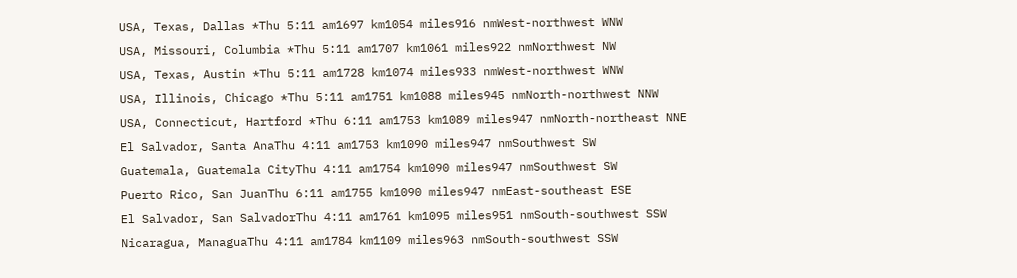USA, Texas, Dallas *Thu 5:11 am1697 km1054 miles916 nmWest-northwest WNW
USA, Missouri, Columbia *Thu 5:11 am1707 km1061 miles922 nmNorthwest NW
USA, Texas, Austin *Thu 5:11 am1728 km1074 miles933 nmWest-northwest WNW
USA, Illinois, Chicago *Thu 5:11 am1751 km1088 miles945 nmNorth-northwest NNW
USA, Connecticut, Hartford *Thu 6:11 am1753 km1089 miles947 nmNorth-northeast NNE
El Salvador, Santa AnaThu 4:11 am1753 km1090 miles947 nmSouthwest SW
Guatemala, Guatemala CityThu 4:11 am1754 km1090 miles947 nmSouthwest SW
Puerto Rico, San JuanThu 6:11 am1755 km1090 miles947 nmEast-southeast ESE
El Salvador, San SalvadorThu 4:11 am1761 km1095 miles951 nmSouth-southwest SSW
Nicaragua, ManaguaThu 4:11 am1784 km1109 miles963 nmSouth-southwest SSW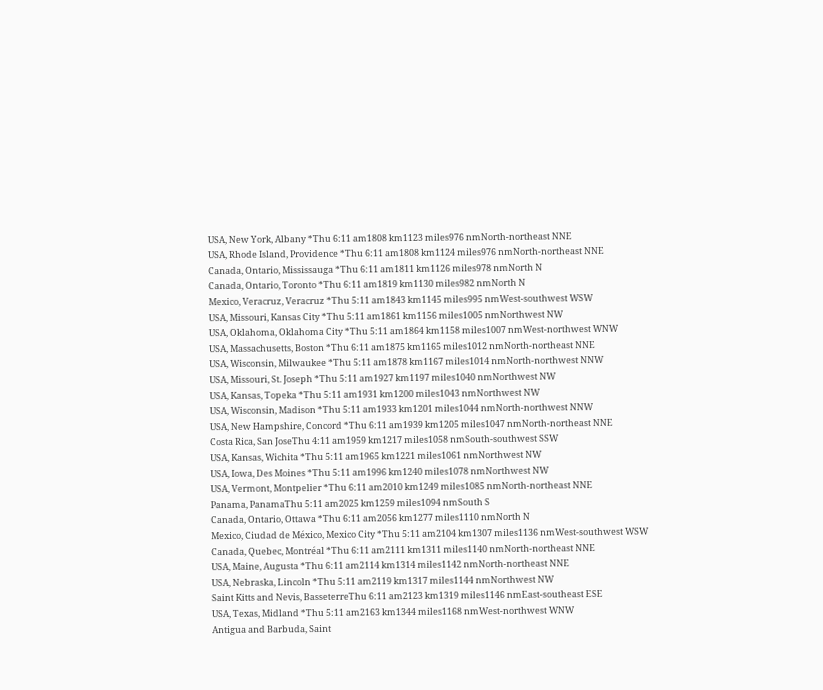USA, New York, Albany *Thu 6:11 am1808 km1123 miles976 nmNorth-northeast NNE
USA, Rhode Island, Providence *Thu 6:11 am1808 km1124 miles976 nmNorth-northeast NNE
Canada, Ontario, Mississauga *Thu 6:11 am1811 km1126 miles978 nmNorth N
Canada, Ontario, Toronto *Thu 6:11 am1819 km1130 miles982 nmNorth N
Mexico, Veracruz, Veracruz *Thu 5:11 am1843 km1145 miles995 nmWest-southwest WSW
USA, Missouri, Kansas City *Thu 5:11 am1861 km1156 miles1005 nmNorthwest NW
USA, Oklahoma, Oklahoma City *Thu 5:11 am1864 km1158 miles1007 nmWest-northwest WNW
USA, Massachusetts, Boston *Thu 6:11 am1875 km1165 miles1012 nmNorth-northeast NNE
USA, Wisconsin, Milwaukee *Thu 5:11 am1878 km1167 miles1014 nmNorth-northwest NNW
USA, Missouri, St. Joseph *Thu 5:11 am1927 km1197 miles1040 nmNorthwest NW
USA, Kansas, Topeka *Thu 5:11 am1931 km1200 miles1043 nmNorthwest NW
USA, Wisconsin, Madison *Thu 5:11 am1933 km1201 miles1044 nmNorth-northwest NNW
USA, New Hampshire, Concord *Thu 6:11 am1939 km1205 miles1047 nmNorth-northeast NNE
Costa Rica, San JoseThu 4:11 am1959 km1217 miles1058 nmSouth-southwest SSW
USA, Kansas, Wichita *Thu 5:11 am1965 km1221 miles1061 nmNorthwest NW
USA, Iowa, Des Moines *Thu 5:11 am1996 km1240 miles1078 nmNorthwest NW
USA, Vermont, Montpelier *Thu 6:11 am2010 km1249 miles1085 nmNorth-northeast NNE
Panama, PanamaThu 5:11 am2025 km1259 miles1094 nmSouth S
Canada, Ontario, Ottawa *Thu 6:11 am2056 km1277 miles1110 nmNorth N
Mexico, Ciudad de México, Mexico City *Thu 5:11 am2104 km1307 miles1136 nmWest-southwest WSW
Canada, Quebec, Montréal *Thu 6:11 am2111 km1311 miles1140 nmNorth-northeast NNE
USA, Maine, Augusta *Thu 6:11 am2114 km1314 miles1142 nmNorth-northeast NNE
USA, Nebraska, Lincoln *Thu 5:11 am2119 km1317 miles1144 nmNorthwest NW
Saint Kitts and Nevis, BasseterreThu 6:11 am2123 km1319 miles1146 nmEast-southeast ESE
USA, Texas, Midland *Thu 5:11 am2163 km1344 miles1168 nmWest-northwest WNW
Antigua and Barbuda, Saint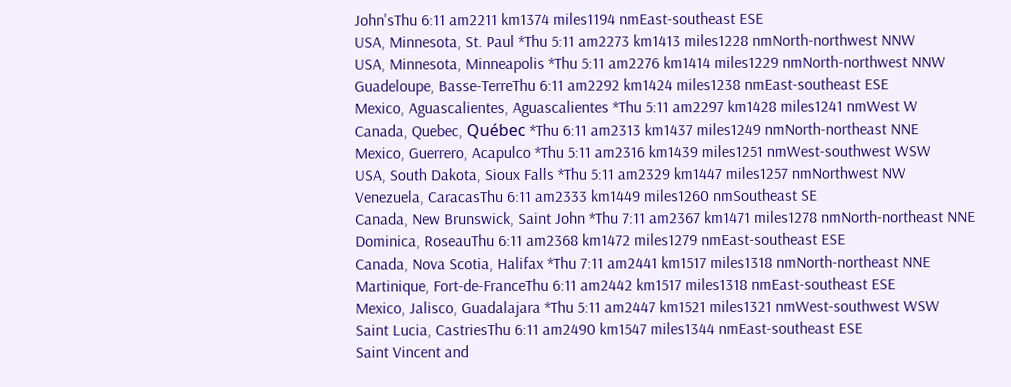John'sThu 6:11 am2211 km1374 miles1194 nmEast-southeast ESE
USA, Minnesota, St. Paul *Thu 5:11 am2273 km1413 miles1228 nmNorth-northwest NNW
USA, Minnesota, Minneapolis *Thu 5:11 am2276 km1414 miles1229 nmNorth-northwest NNW
Guadeloupe, Basse-TerreThu 6:11 am2292 km1424 miles1238 nmEast-southeast ESE
Mexico, Aguascalientes, Aguascalientes *Thu 5:11 am2297 km1428 miles1241 nmWest W
Canada, Quebec, Québec *Thu 6:11 am2313 km1437 miles1249 nmNorth-northeast NNE
Mexico, Guerrero, Acapulco *Thu 5:11 am2316 km1439 miles1251 nmWest-southwest WSW
USA, South Dakota, Sioux Falls *Thu 5:11 am2329 km1447 miles1257 nmNorthwest NW
Venezuela, CaracasThu 6:11 am2333 km1449 miles1260 nmSoutheast SE
Canada, New Brunswick, Saint John *Thu 7:11 am2367 km1471 miles1278 nmNorth-northeast NNE
Dominica, RoseauThu 6:11 am2368 km1472 miles1279 nmEast-southeast ESE
Canada, Nova Scotia, Halifax *Thu 7:11 am2441 km1517 miles1318 nmNorth-northeast NNE
Martinique, Fort-de-FranceThu 6:11 am2442 km1517 miles1318 nmEast-southeast ESE
Mexico, Jalisco, Guadalajara *Thu 5:11 am2447 km1521 miles1321 nmWest-southwest WSW
Saint Lucia, CastriesThu 6:11 am2490 km1547 miles1344 nmEast-southeast ESE
Saint Vincent and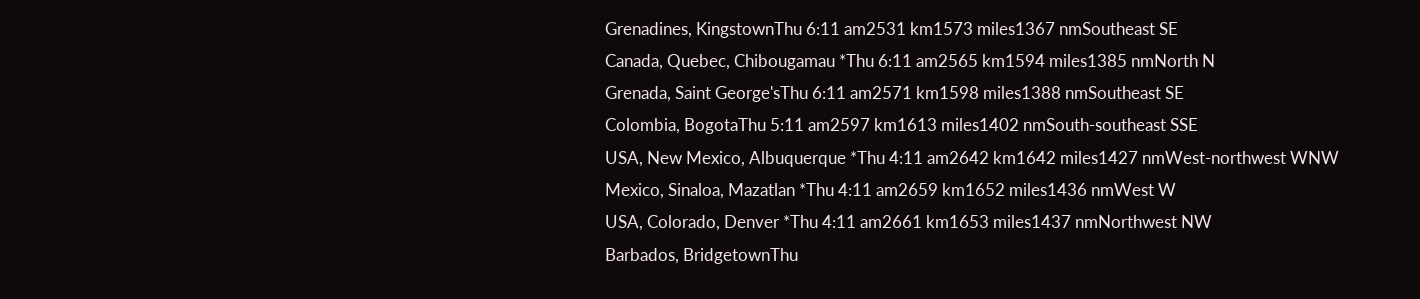Grenadines, KingstownThu 6:11 am2531 km1573 miles1367 nmSoutheast SE
Canada, Quebec, Chibougamau *Thu 6:11 am2565 km1594 miles1385 nmNorth N
Grenada, Saint George'sThu 6:11 am2571 km1598 miles1388 nmSoutheast SE
Colombia, BogotaThu 5:11 am2597 km1613 miles1402 nmSouth-southeast SSE
USA, New Mexico, Albuquerque *Thu 4:11 am2642 km1642 miles1427 nmWest-northwest WNW
Mexico, Sinaloa, Mazatlan *Thu 4:11 am2659 km1652 miles1436 nmWest W
USA, Colorado, Denver *Thu 4:11 am2661 km1653 miles1437 nmNorthwest NW
Barbados, BridgetownThu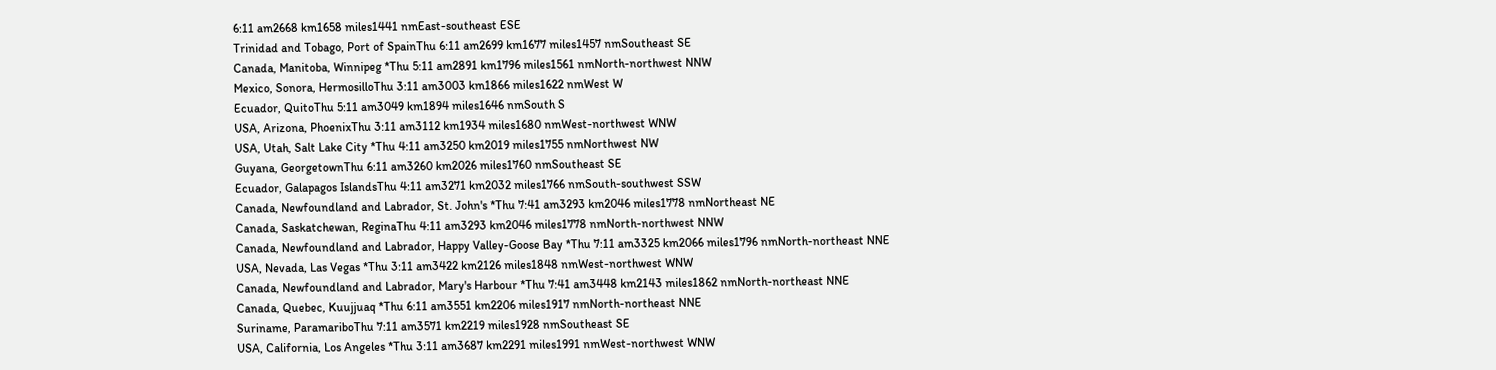6:11 am2668 km1658 miles1441 nmEast-southeast ESE
Trinidad and Tobago, Port of SpainThu 6:11 am2699 km1677 miles1457 nmSoutheast SE
Canada, Manitoba, Winnipeg *Thu 5:11 am2891 km1796 miles1561 nmNorth-northwest NNW
Mexico, Sonora, HermosilloThu 3:11 am3003 km1866 miles1622 nmWest W
Ecuador, QuitoThu 5:11 am3049 km1894 miles1646 nmSouth S
USA, Arizona, PhoenixThu 3:11 am3112 km1934 miles1680 nmWest-northwest WNW
USA, Utah, Salt Lake City *Thu 4:11 am3250 km2019 miles1755 nmNorthwest NW
Guyana, GeorgetownThu 6:11 am3260 km2026 miles1760 nmSoutheast SE
Ecuador, Galapagos IslandsThu 4:11 am3271 km2032 miles1766 nmSouth-southwest SSW
Canada, Newfoundland and Labrador, St. John's *Thu 7:41 am3293 km2046 miles1778 nmNortheast NE
Canada, Saskatchewan, ReginaThu 4:11 am3293 km2046 miles1778 nmNorth-northwest NNW
Canada, Newfoundland and Labrador, Happy Valley-Goose Bay *Thu 7:11 am3325 km2066 miles1796 nmNorth-northeast NNE
USA, Nevada, Las Vegas *Thu 3:11 am3422 km2126 miles1848 nmWest-northwest WNW
Canada, Newfoundland and Labrador, Mary's Harbour *Thu 7:41 am3448 km2143 miles1862 nmNorth-northeast NNE
Canada, Quebec, Kuujjuaq *Thu 6:11 am3551 km2206 miles1917 nmNorth-northeast NNE
Suriname, ParamariboThu 7:11 am3571 km2219 miles1928 nmSoutheast SE
USA, California, Los Angeles *Thu 3:11 am3687 km2291 miles1991 nmWest-northwest WNW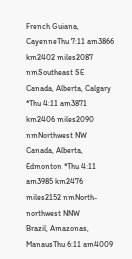French Guiana, CayenneThu 7:11 am3866 km2402 miles2087 nmSoutheast SE
Canada, Alberta, Calgary *Thu 4:11 am3871 km2406 miles2090 nmNorthwest NW
Canada, Alberta, Edmonton *Thu 4:11 am3985 km2476 miles2152 nmNorth-northwest NNW
Brazil, Amazonas, ManausThu 6:11 am4009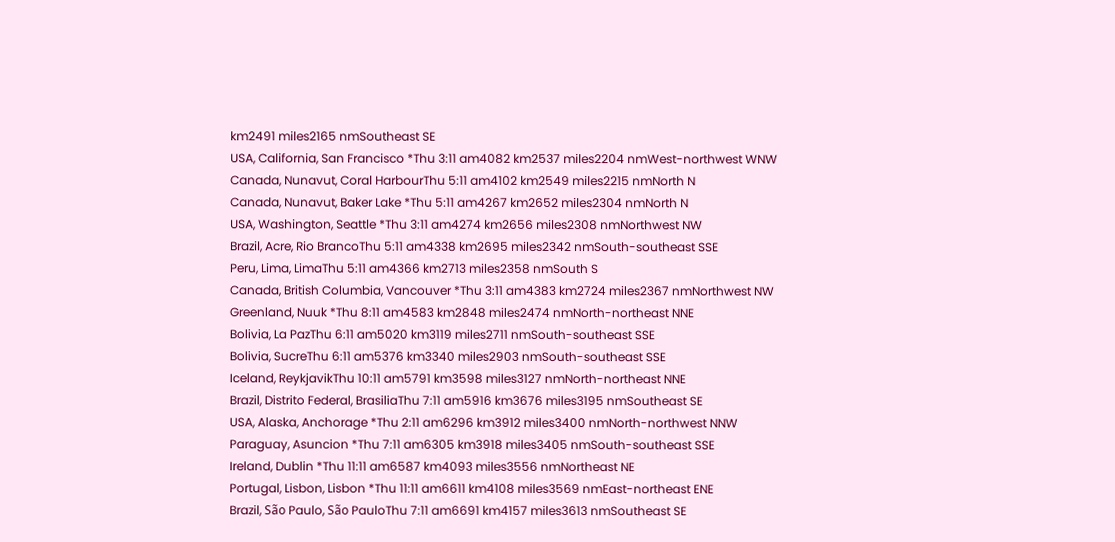km2491 miles2165 nmSoutheast SE
USA, California, San Francisco *Thu 3:11 am4082 km2537 miles2204 nmWest-northwest WNW
Canada, Nunavut, Coral HarbourThu 5:11 am4102 km2549 miles2215 nmNorth N
Canada, Nunavut, Baker Lake *Thu 5:11 am4267 km2652 miles2304 nmNorth N
USA, Washington, Seattle *Thu 3:11 am4274 km2656 miles2308 nmNorthwest NW
Brazil, Acre, Rio BrancoThu 5:11 am4338 km2695 miles2342 nmSouth-southeast SSE
Peru, Lima, LimaThu 5:11 am4366 km2713 miles2358 nmSouth S
Canada, British Columbia, Vancouver *Thu 3:11 am4383 km2724 miles2367 nmNorthwest NW
Greenland, Nuuk *Thu 8:11 am4583 km2848 miles2474 nmNorth-northeast NNE
Bolivia, La PazThu 6:11 am5020 km3119 miles2711 nmSouth-southeast SSE
Bolivia, SucreThu 6:11 am5376 km3340 miles2903 nmSouth-southeast SSE
Iceland, ReykjavikThu 10:11 am5791 km3598 miles3127 nmNorth-northeast NNE
Brazil, Distrito Federal, BrasiliaThu 7:11 am5916 km3676 miles3195 nmSoutheast SE
USA, Alaska, Anchorage *Thu 2:11 am6296 km3912 miles3400 nmNorth-northwest NNW
Paraguay, Asuncion *Thu 7:11 am6305 km3918 miles3405 nmSouth-southeast SSE
Ireland, Dublin *Thu 11:11 am6587 km4093 miles3556 nmNortheast NE
Portugal, Lisbon, Lisbon *Thu 11:11 am6611 km4108 miles3569 nmEast-northeast ENE
Brazil, São Paulo, São PauloThu 7:11 am6691 km4157 miles3613 nmSoutheast SE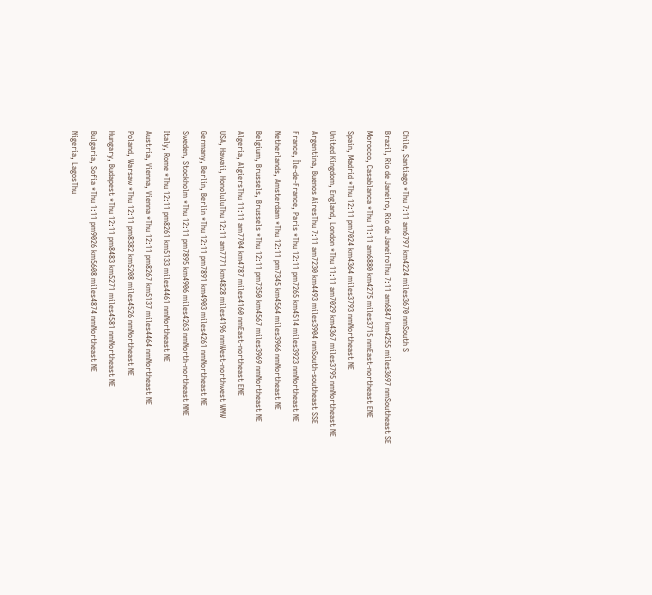Chile, Santiago *Thu 7:11 am6797 km4224 miles3670 nmSouth S
Brazil, Rio de Janeiro, Rio de JaneiroThu 7:11 am6847 km4255 miles3697 nmSoutheast SE
Morocco, Casablanca *Thu 11:11 am6880 km4275 miles3715 nmEast-northeast ENE
Spain, Madrid *Thu 12:11 pm7024 km4364 miles3793 nmNortheast NE
United Kingdom, England, London *Thu 11:11 am7029 km4367 miles3795 nmNortheast NE
Argentina, Buenos AiresThu 7:11 am7230 km4493 miles3904 nmSouth-southeast SSE
France, Île-de-France, Paris *Thu 12:11 pm7265 km4514 miles3923 nmNortheast NE
Netherlands, Amsterdam *Thu 12:11 pm7345 km4564 miles3966 nmNortheast NE
Belgium, Brussels, Brussels *Thu 12:11 pm7350 km4567 miles3969 nmNortheast NE
Algeria, AlgiersThu 11:11 am7704 km4787 miles4160 nmEast-northeast ENE
USA, Hawaii, HonoluluThu 12:11 am7771 km4828 miles4196 nmWest-northwest WNW
Germany, Berlin, Berlin *Thu 12:11 pm7891 km4903 miles4261 nmNortheast NE
Sweden, Stockholm *Thu 12:11 pm7895 km4906 miles4263 nmNorth-northeast NNE
Italy, Rome *Thu 12:11 pm8261 km5133 miles4461 nmNortheast NE
Austria, Vienna, Vienna *Thu 12:11 pm8267 km5137 miles4464 nmNortheast NE
Poland, Warsaw *Thu 12:11 pm8382 km5208 miles4526 nmNortheast NE
Hungary, Budapest *Thu 12:11 pm8483 km5271 miles4581 nmNortheast NE
Bulgaria, Sofia *Thu 1:11 pm9026 km5608 miles4874 nmNortheast NE
Nigeria, LagosThu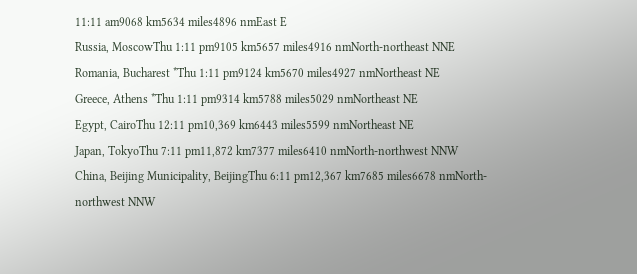11:11 am9068 km5634 miles4896 nmEast E
Russia, MoscowThu 1:11 pm9105 km5657 miles4916 nmNorth-northeast NNE
Romania, Bucharest *Thu 1:11 pm9124 km5670 miles4927 nmNortheast NE
Greece, Athens *Thu 1:11 pm9314 km5788 miles5029 nmNortheast NE
Egypt, CairoThu 12:11 pm10,369 km6443 miles5599 nmNortheast NE
Japan, TokyoThu 7:11 pm11,872 km7377 miles6410 nmNorth-northwest NNW
China, Beijing Municipality, BeijingThu 6:11 pm12,367 km7685 miles6678 nmNorth-northwest NNW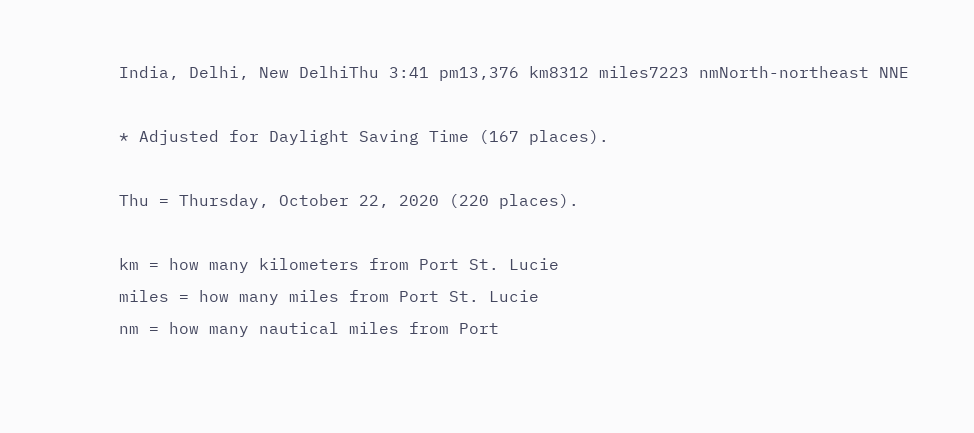India, Delhi, New DelhiThu 3:41 pm13,376 km8312 miles7223 nmNorth-northeast NNE

* Adjusted for Daylight Saving Time (167 places).

Thu = Thursday, October 22, 2020 (220 places).

km = how many kilometers from Port St. Lucie
miles = how many miles from Port St. Lucie
nm = how many nautical miles from Port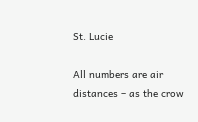St. Lucie

All numbers are air distances – as the crow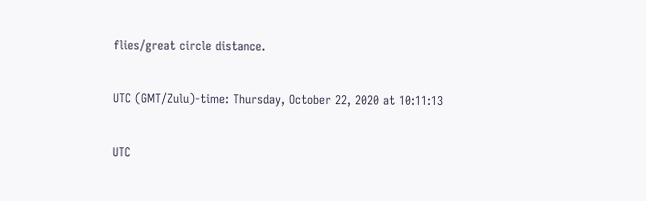flies/great circle distance.

UTC (GMT/Zulu)-time: Thursday, October 22, 2020 at 10:11:13

UTC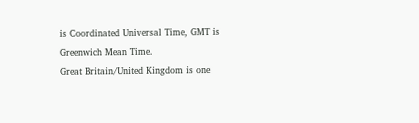is Coordinated Universal Time, GMT is Greenwich Mean Time.
Great Britain/United Kingdom is one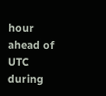hour ahead of UTC during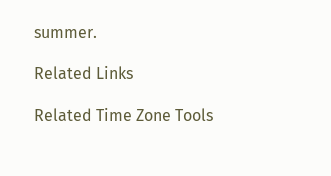summer.

Related Links

Related Time Zone Tools